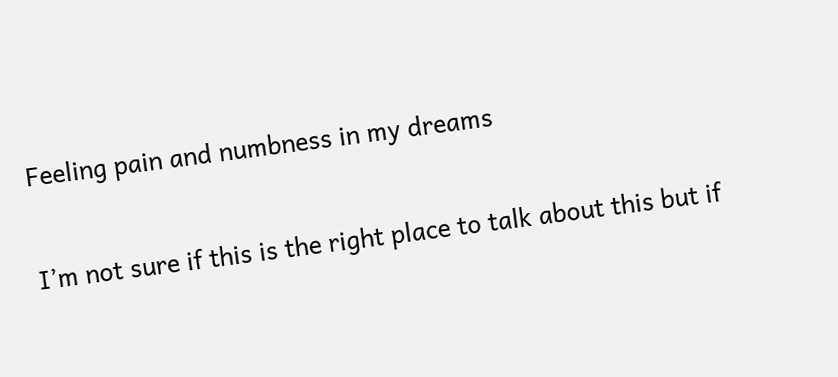Feeling pain and numbness in my dreams

I’m not sure if this is the right place to talk about this but if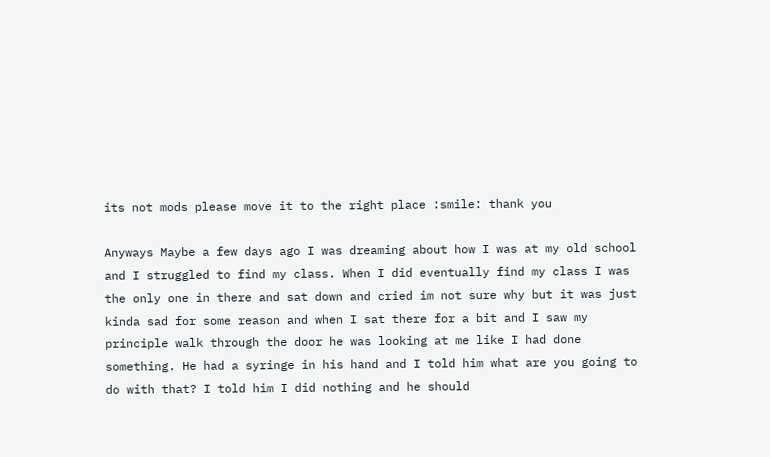its not mods please move it to the right place :smile: thank you

Anyways Maybe a few days ago I was dreaming about how I was at my old school and I struggled to find my class. When I did eventually find my class I was the only one in there and sat down and cried im not sure why but it was just kinda sad for some reason and when I sat there for a bit and I saw my principle walk through the door he was looking at me like I had done something. He had a syringe in his hand and I told him what are you going to do with that? I told him I did nothing and he should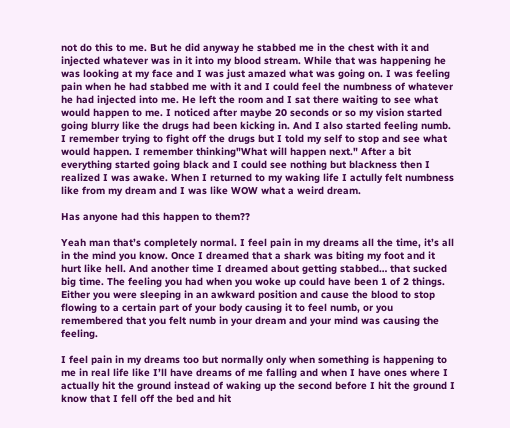not do this to me. But he did anyway he stabbed me in the chest with it and injected whatever was in it into my blood stream. While that was happening he was looking at my face and I was just amazed what was going on. I was feeling pain when he had stabbed me with it and I could feel the numbness of whatever he had injected into me. He left the room and I sat there waiting to see what would happen to me. I noticed after maybe 20 seconds or so my vision started going blurry like the drugs had been kicking in. And I also started feeling numb. I remember trying to fight off the drugs but I told my self to stop and see what would happen. I remember thinking"What will happen next." After a bit everything started going black and I could see nothing but blackness then I realized I was awake. When I returned to my waking life I actully felt numbness like from my dream and I was like WOW what a weird dream.

Has anyone had this happen to them??

Yeah man that’s completely normal. I feel pain in my dreams all the time, it’s all in the mind you know. Once I dreamed that a shark was biting my foot and it hurt like hell. And another time I dreamed about getting stabbed… that sucked big time. The feeling you had when you woke up could have been 1 of 2 things. Either you were sleeping in an awkward position and cause the blood to stop flowing to a certain part of your body causing it to feel numb, or you remembered that you felt numb in your dream and your mind was causing the feeling.

I feel pain in my dreams too but normally only when something is happening to me in real life like I’ll have dreams of me falling and when I have ones where I actually hit the ground instead of waking up the second before I hit the ground I know that I fell off the bed and hit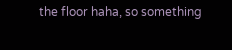the floor haha, so something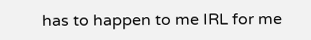has to happen to me IRL for me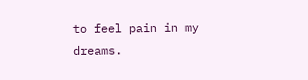to feel pain in my dreams.